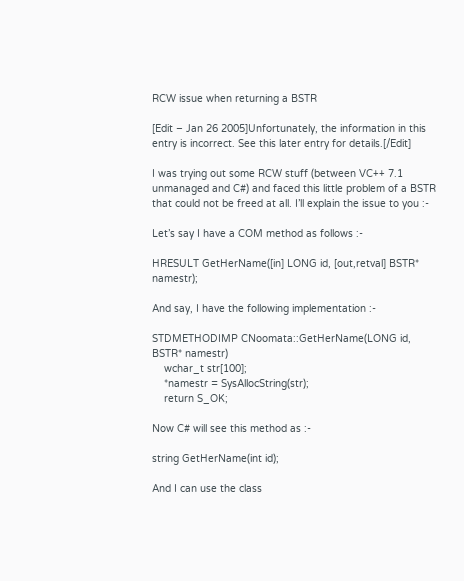RCW issue when returning a BSTR

[Edit – Jan 26 2005]Unfortunately, the information in this entry is incorrect. See this later entry for details.[/Edit]

I was trying out some RCW stuff (between VC++ 7.1 unmanaged and C#) and faced this little problem of a BSTR that could not be freed at all. I’ll explain the issue to you :-

Let’s say I have a COM method as follows :-

HRESULT GetHerName([in] LONG id, [out,retval] BSTR* namestr);

And say, I have the following implementation :-

STDMETHODIMP CNoomata::GetHerName(LONG id, BSTR* namestr)
    wchar_t str[100];
    *namestr = SysAllocString(str);
    return S_OK;

Now C# will see this method as :-

string GetHerName(int id);

And I can use the class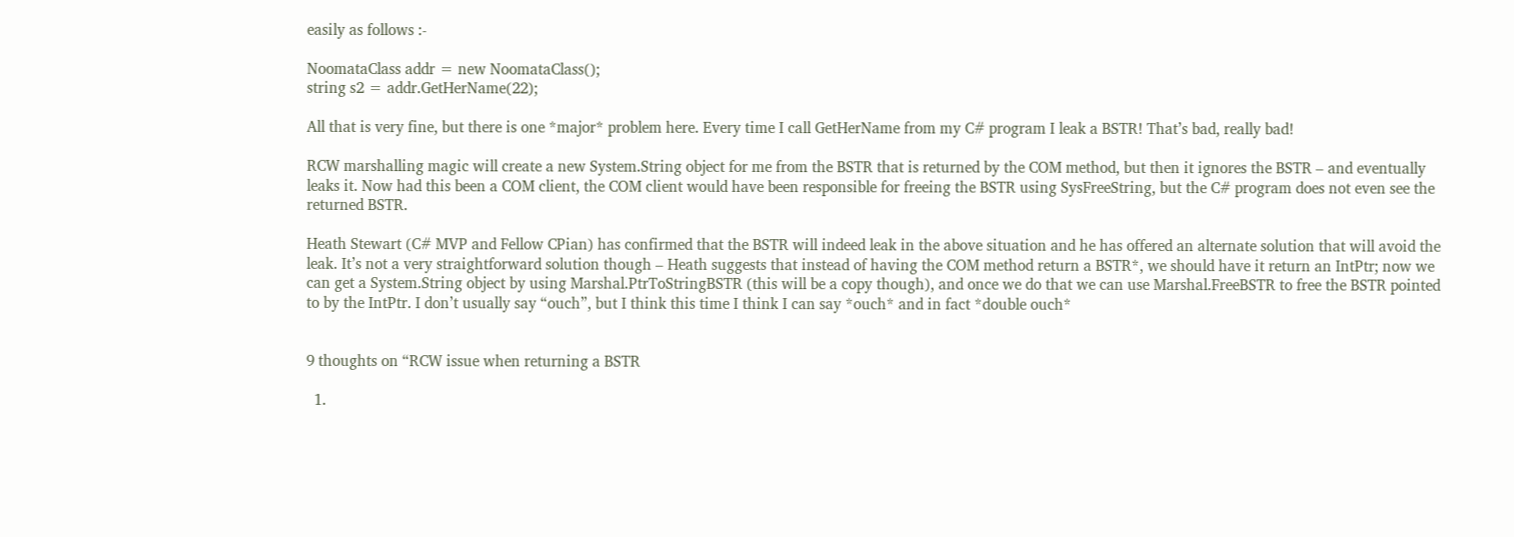easily as follows :-

NoomataClass addr = new NoomataClass();
string s2 = addr.GetHerName(22);

All that is very fine, but there is one *major* problem here. Every time I call GetHerName from my C# program I leak a BSTR! That’s bad, really bad!

RCW marshalling magic will create a new System.String object for me from the BSTR that is returned by the COM method, but then it ignores the BSTR – and eventually leaks it. Now had this been a COM client, the COM client would have been responsible for freeing the BSTR using SysFreeString, but the C# program does not even see the returned BSTR.

Heath Stewart (C# MVP and Fellow CPian) has confirmed that the BSTR will indeed leak in the above situation and he has offered an alternate solution that will avoid the leak. It’s not a very straightforward solution though – Heath suggests that instead of having the COM method return a BSTR*, we should have it return an IntPtr; now we can get a System.String object by using Marshal.PtrToStringBSTR (this will be a copy though), and once we do that we can use Marshal.FreeBSTR to free the BSTR pointed to by the IntPtr. I don’t usually say “ouch”, but I think this time I think I can say *ouch* and in fact *double ouch*


9 thoughts on “RCW issue when returning a BSTR

  1.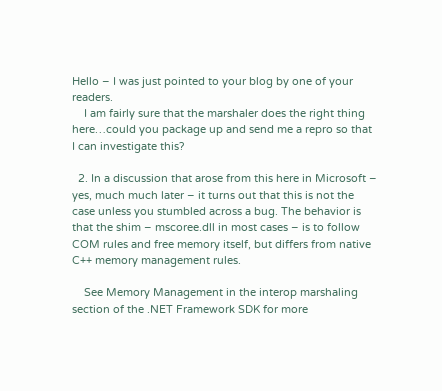Hello – I was just pointed to your blog by one of your readers.
    I am fairly sure that the marshaler does the right thing here…could you package up and send me a repro so that I can investigate this?

  2. In a discussion that arose from this here in Microsoft – yes, much much later – it turns out that this is not the case unless you stumbled across a bug. The behavior is that the shim – mscoree.dll in most cases – is to follow COM rules and free memory itself, but differs from native C++ memory management rules.

    See Memory Management in the interop marshaling section of the .NET Framework SDK for more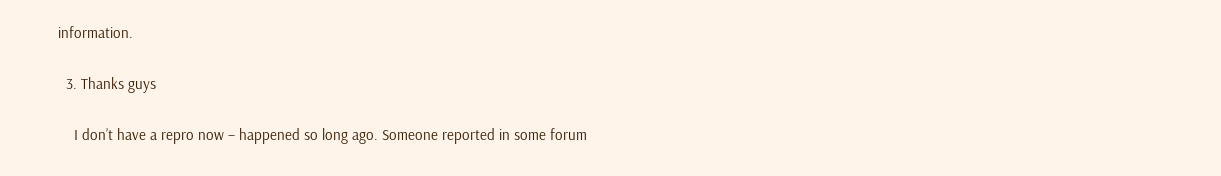information.

  3. Thanks guys

    I don’t have a repro now – happened so long ago. Someone reported in some forum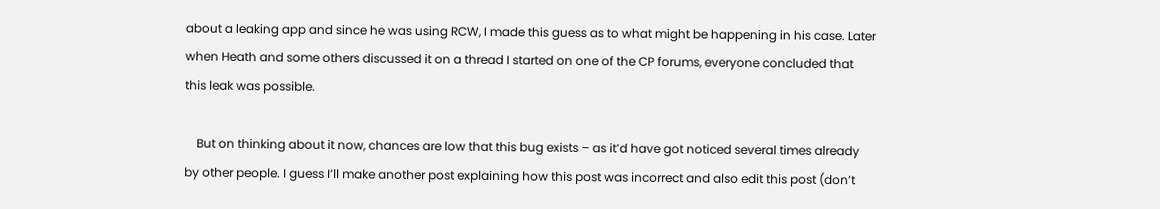about a leaking app and since he was using RCW, I made this guess as to what might be happening in his case. Later when Heath and some others discussed it on a thread I started on one of the CP forums, everyone concluded that this leak was possible.

    But on thinking about it now, chances are low that this bug exists – as it’d have got noticed several times already by other people. I guess I’ll make another post explaining how this post was incorrect and also edit this post (don’t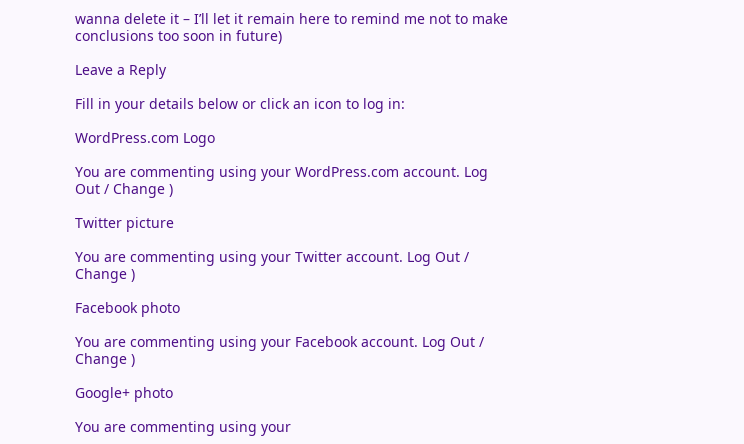wanna delete it – I’ll let it remain here to remind me not to make conclusions too soon in future)

Leave a Reply

Fill in your details below or click an icon to log in:

WordPress.com Logo

You are commenting using your WordPress.com account. Log Out / Change )

Twitter picture

You are commenting using your Twitter account. Log Out / Change )

Facebook photo

You are commenting using your Facebook account. Log Out / Change )

Google+ photo

You are commenting using your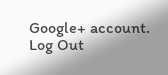Google+ account. Log Out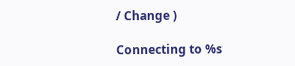/ Change )

Connecting to %s